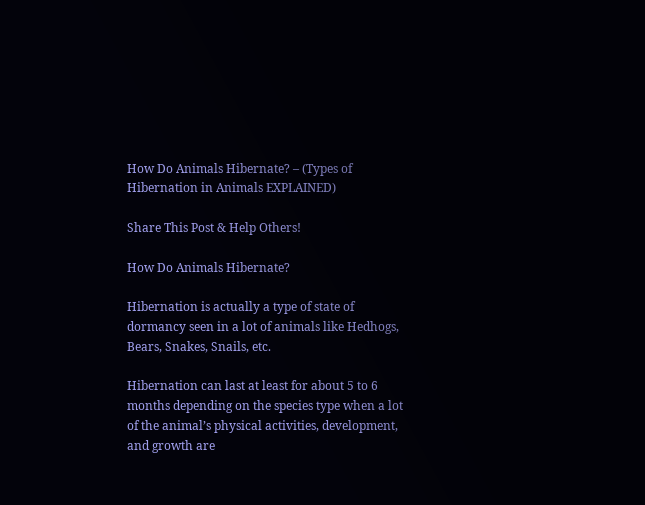How Do Animals Hibernate? – (Types of Hibernation in Animals EXPLAINED)

Share This Post & Help Others!

How Do Animals Hibernate?

Hibernation is actually a type of state of dormancy seen in a lot of animals like Hedhogs, Bears, Snakes, Snails, etc.

Hibernation can last at least for about 5 to 6 months depending on the species type when a lot of the animal’s physical activities, development, and growth are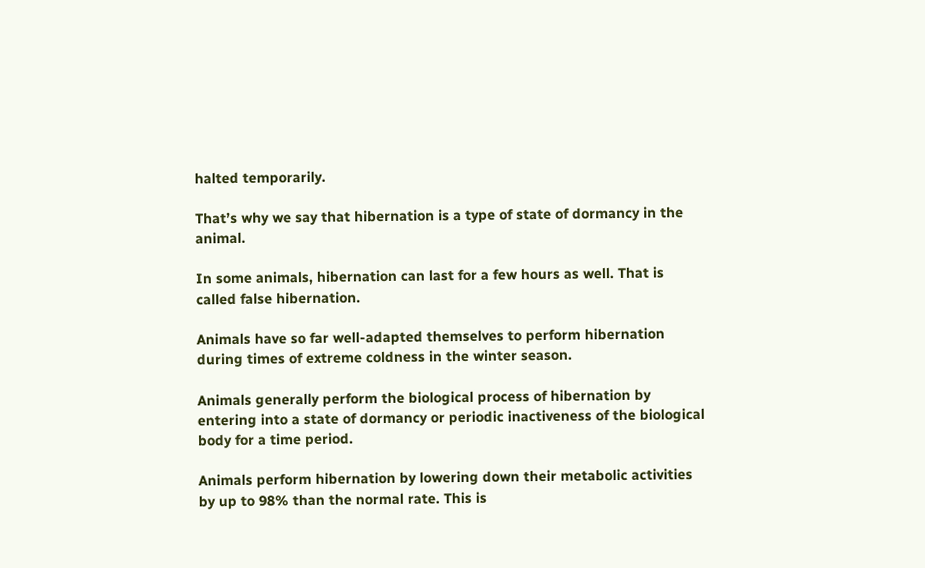halted temporarily.

That’s why we say that hibernation is a type of state of dormancy in the animal.

In some animals, hibernation can last for a few hours as well. That is called false hibernation.

Animals have so far well-adapted themselves to perform hibernation during times of extreme coldness in the winter season.

Animals generally perform the biological process of hibernation by entering into a state of dormancy or periodic inactiveness of the biological body for a time period.

Animals perform hibernation by lowering down their metabolic activities by up to 98% than the normal rate. This is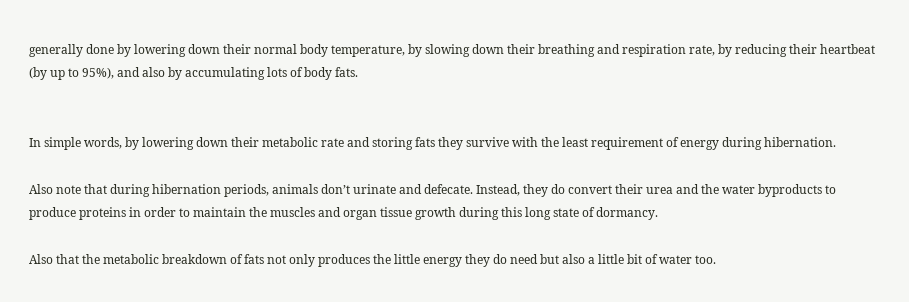generally done by lowering down their normal body temperature, by slowing down their breathing and respiration rate, by reducing their heartbeat (by up to 95%), and also by accumulating lots of body fats.


In simple words, by lowering down their metabolic rate and storing fats they survive with the least requirement of energy during hibernation.

Also note that during hibernation periods, animals don’t urinate and defecate. Instead, they do convert their urea and the water byproducts to produce proteins in order to maintain the muscles and organ tissue growth during this long state of dormancy.

Also that the metabolic breakdown of fats not only produces the little energy they do need but also a little bit of water too.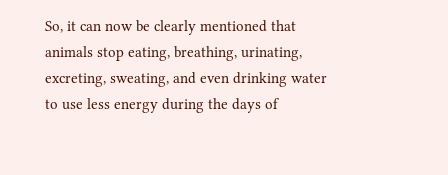So, it can now be clearly mentioned that animals stop eating, breathing, urinating, excreting, sweating, and even drinking water to use less energy during the days of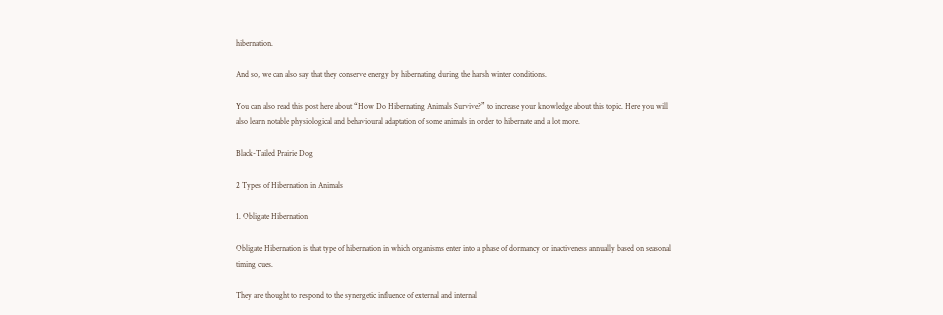hibernation.

And so, we can also say that they conserve energy by hibernating during the harsh winter conditions.

You can also read this post here about “How Do Hibernating Animals Survive?” to increase your knowledge about this topic. Here you will also learn notable physiological and behavioural adaptation of some animals in order to hibernate and a lot more.

Black-Tailed Prairie Dog

2 Types of Hibernation in Animals

1. Obligate Hibernation

Obligate Hibernation is that type of hibernation in which organisms enter into a phase of dormancy or inactiveness annually based on seasonal timing cues.

They are thought to respond to the synergetic influence of external and internal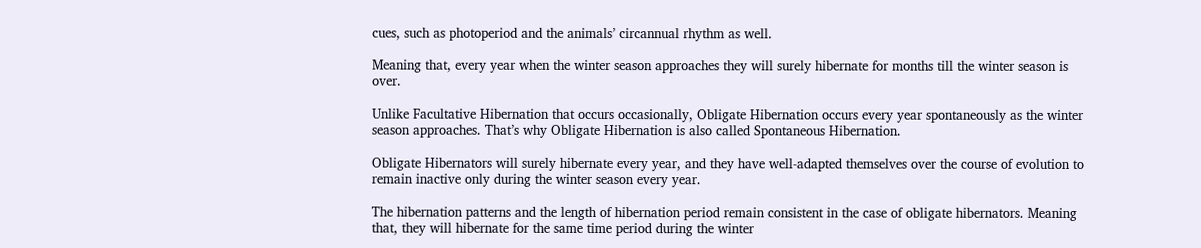cues, such as photoperiod and the animals’ circannual rhythm as well.

Meaning that, every year when the winter season approaches they will surely hibernate for months till the winter season is over.

Unlike Facultative Hibernation that occurs occasionally, Obligate Hibernation occurs every year spontaneously as the winter season approaches. That’s why Obligate Hibernation is also called Spontaneous Hibernation.

Obligate Hibernators will surely hibernate every year, and they have well-adapted themselves over the course of evolution to remain inactive only during the winter season every year.

The hibernation patterns and the length of hibernation period remain consistent in the case of obligate hibernators. Meaning that, they will hibernate for the same time period during the winter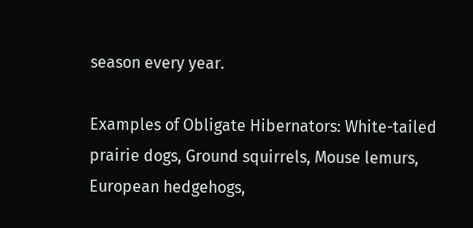season every year.

Examples of Obligate Hibernators: White-tailed prairie dogs, Ground squirrels, Mouse lemurs, European hedgehogs,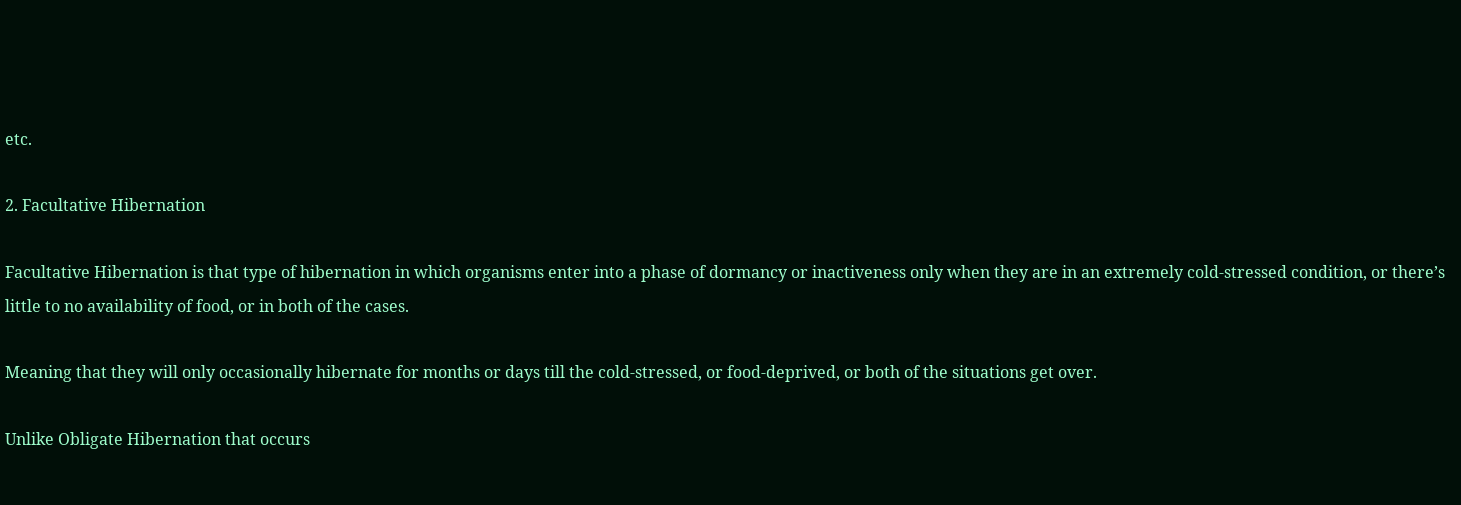etc.

2. Facultative Hibernation

Facultative Hibernation is that type of hibernation in which organisms enter into a phase of dormancy or inactiveness only when they are in an extremely cold-stressed condition, or there’s little to no availability of food, or in both of the cases.

Meaning that they will only occasionally hibernate for months or days till the cold-stressed, or food-deprived, or both of the situations get over.

Unlike Obligate Hibernation that occurs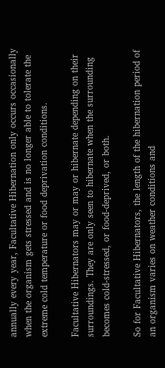annually every year, Facultative Hibernation only occurs occasionally when the organism gets stressed and is no longer able to tolerate the extreme cold temperature or food deprivation conditions.

Facultative Hibernators may or may or hibernate depending on their surroundings. They are only seen to hibernate when the surrounding becomes cold-stressed, or food-deprived, or both.

So for Facultative Hibernators, the length of the hibernation period of an organism varies on weather conditions and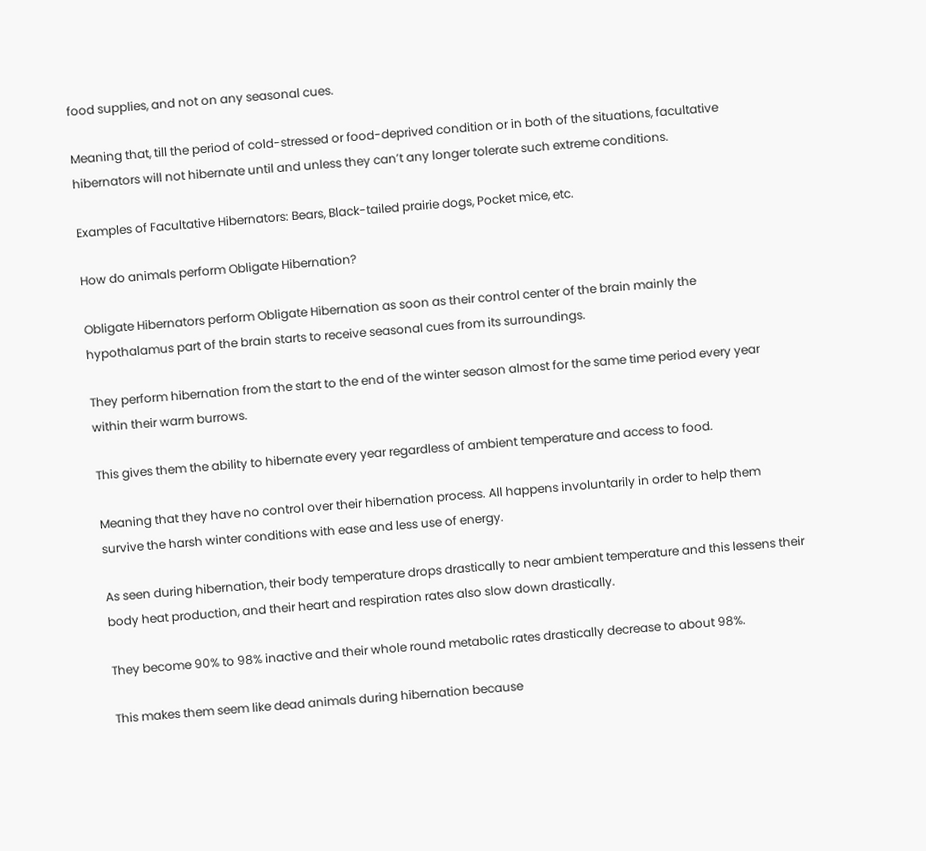food supplies, and not on any seasonal cues.

Meaning that, till the period of cold-stressed or food-deprived condition or in both of the situations, facultative hibernators will not hibernate until and unless they can’t any longer tolerate such extreme conditions.

Examples of Facultative Hibernators: Bears, Black-tailed prairie dogs, Pocket mice, etc.

How do animals perform Obligate Hibernation?

Obligate Hibernators perform Obligate Hibernation as soon as their control center of the brain mainly the hypothalamus part of the brain starts to receive seasonal cues from its surroundings.

They perform hibernation from the start to the end of the winter season almost for the same time period every year within their warm burrows.

This gives them the ability to hibernate every year regardless of ambient temperature and access to food.

Meaning that they have no control over their hibernation process. All happens involuntarily in order to help them survive the harsh winter conditions with ease and less use of energy.

As seen during hibernation, their body temperature drops drastically to near ambient temperature and this lessens their body heat production, and their heart and respiration rates also slow down drastically.

They become 90% to 98% inactive and their whole round metabolic rates drastically decrease to about 98%.

This makes them seem like dead animals during hibernation because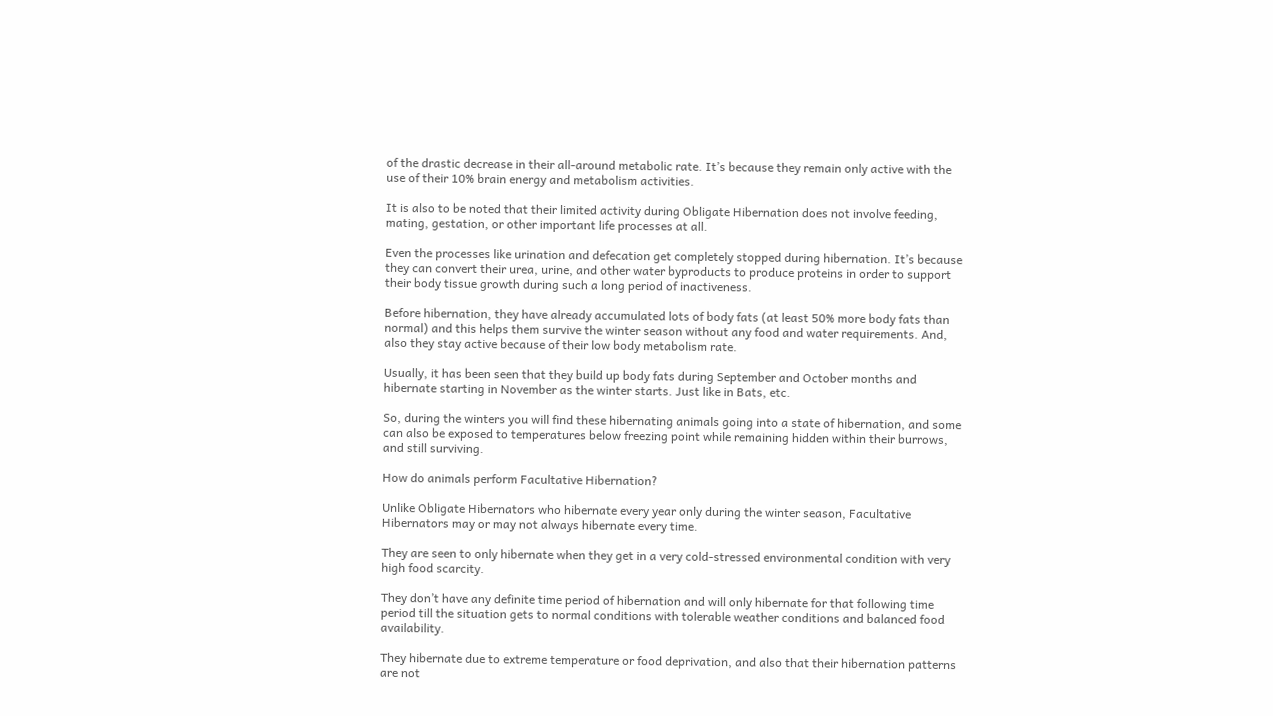of the drastic decrease in their all-around metabolic rate. It’s because they remain only active with the use of their 10% brain energy and metabolism activities.

It is also to be noted that their limited activity during Obligate Hibernation does not involve feeding, mating, gestation, or other important life processes at all.

Even the processes like urination and defecation get completely stopped during hibernation. It’s because they can convert their urea, urine, and other water byproducts to produce proteins in order to support their body tissue growth during such a long period of inactiveness.

Before hibernation, they have already accumulated lots of body fats (at least 50% more body fats than normal) and this helps them survive the winter season without any food and water requirements. And, also they stay active because of their low body metabolism rate.

Usually, it has been seen that they build up body fats during September and October months and hibernate starting in November as the winter starts. Just like in Bats, etc.

So, during the winters you will find these hibernating animals going into a state of hibernation, and some can also be exposed to temperatures below freezing point while remaining hidden within their burrows, and still surviving.

How do animals perform Facultative Hibernation?

Unlike Obligate Hibernators who hibernate every year only during the winter season, Facultative Hibernators may or may not always hibernate every time.

They are seen to only hibernate when they get in a very cold-stressed environmental condition with very high food scarcity.

They don’t have any definite time period of hibernation and will only hibernate for that following time period till the situation gets to normal conditions with tolerable weather conditions and balanced food availability.

They hibernate due to extreme temperature or food deprivation, and also that their hibernation patterns are not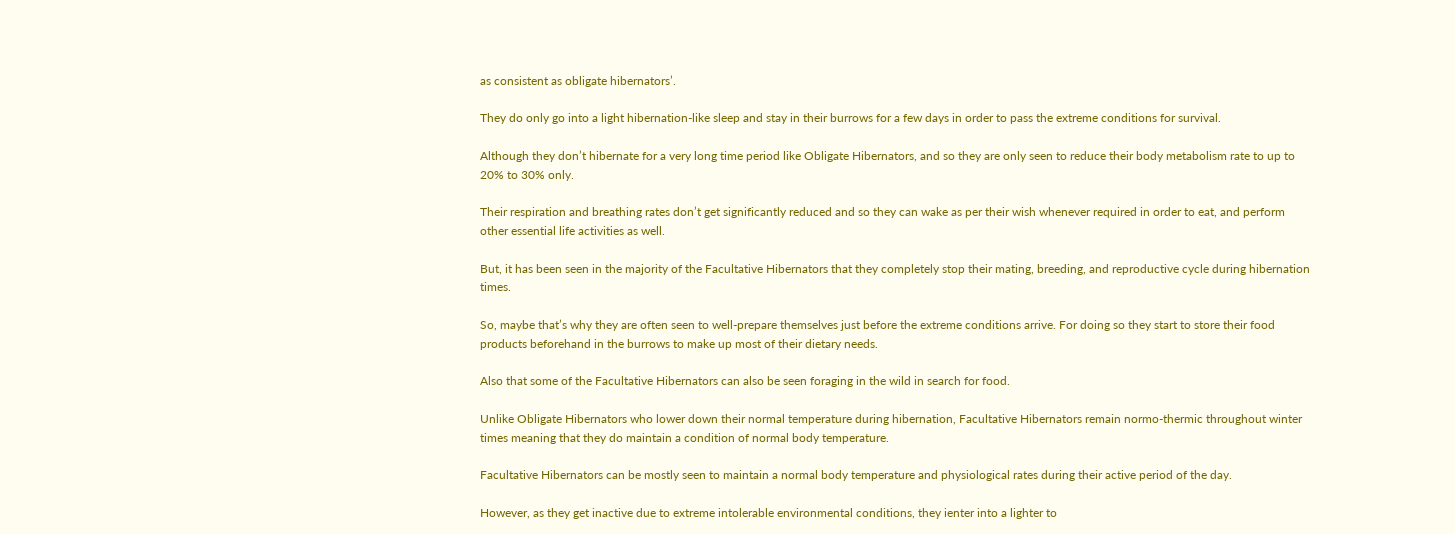as consistent as obligate hibernators’.

They do only go into a light hibernation-like sleep and stay in their burrows for a few days in order to pass the extreme conditions for survival.

Although they don’t hibernate for a very long time period like Obligate Hibernators, and so they are only seen to reduce their body metabolism rate to up to 20% to 30% only.

Their respiration and breathing rates don’t get significantly reduced and so they can wake as per their wish whenever required in order to eat, and perform other essential life activities as well.

But, it has been seen in the majority of the Facultative Hibernators that they completely stop their mating, breeding, and reproductive cycle during hibernation times.

So, maybe that’s why they are often seen to well-prepare themselves just before the extreme conditions arrive. For doing so they start to store their food products beforehand in the burrows to make up most of their dietary needs.

Also that some of the Facultative Hibernators can also be seen foraging in the wild in search for food.

Unlike Obligate Hibernators who lower down their normal temperature during hibernation, Facultative Hibernators remain normo-thermic throughout winter times meaning that they do maintain a condition of normal body temperature.

Facultative Hibernators can be mostly seen to maintain a normal body temperature and physiological rates during their active period of the day.

However, as they get inactive due to extreme intolerable environmental conditions, they ienter into a lighter to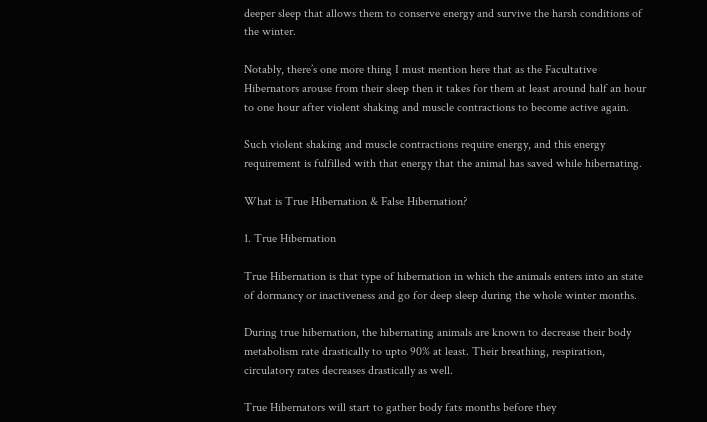deeper sleep that allows them to conserve energy and survive the harsh conditions of the winter.

Notably, there’s one more thing I must mention here that as the Facultative Hibernators arouse from their sleep then it takes for them at least around half an hour to one hour after violent shaking and muscle contractions to become active again.

Such violent shaking and muscle contractions require energy, and this energy requirement is fulfilled with that energy that the animal has saved while hibernating.

What is True Hibernation & False Hibernation?

1. True Hibernation

True Hibernation is that type of hibernation in which the animals enters into an state of dormancy or inactiveness and go for deep sleep during the whole winter months.

During true hibernation, the hibernating animals are known to decrease their body metabolism rate drastically to upto 90% at least. Their breathing, respiration, circulatory rates decreases drastically as well.

True Hibernators will start to gather body fats months before they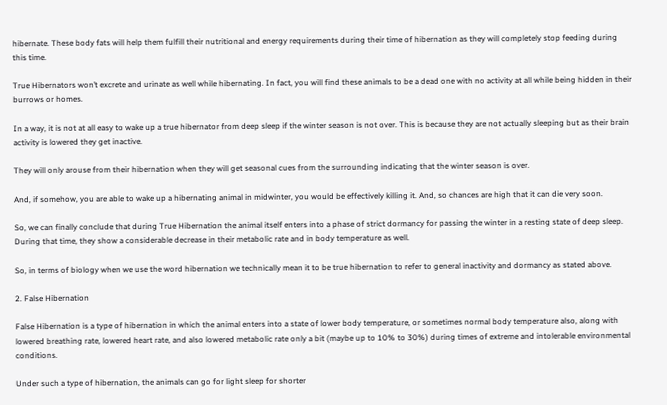hibernate. These body fats will help them fulfill their nutritional and energy requirements during their time of hibernation as they will completely stop feeding during this time.

True Hibernators won’t excrete and urinate as well while hibernating. In fact, you will find these animals to be a dead one with no activity at all while being hidden in their burrows or homes.

In a way, it is not at all easy to wake up a true hibernator from deep sleep if the winter season is not over. This is because they are not actually sleeping but as their brain activity is lowered they get inactive.

They will only arouse from their hibernation when they will get seasonal cues from the surrounding indicating that the winter season is over.

And, if somehow, you are able to wake up a hibernating animal in midwinter, you would be effectively killing it. And, so chances are high that it can die very soon.

So, we can finally conclude that during True Hibernation the animal itself enters into a phase of strict dormancy for passing the winter in a resting state of deep sleep. During that time, they show a considerable decrease in their metabolic rate and in body temperature as well.

So, in terms of biology when we use the word hibernation we technically mean it to be true hibernation to refer to general inactivity and dormancy as stated above.

2. False Hibernation

False Hibernation is a type of hibernation in which the animal enters into a state of lower body temperature, or sometimes normal body temperature also, along with lowered breathing rate, lowered heart rate, and also lowered metabolic rate only a bit (maybe up to 10% to 30%) during times of extreme and intolerable environmental conditions.

Under such a type of hibernation, the animals can go for light sleep for shorter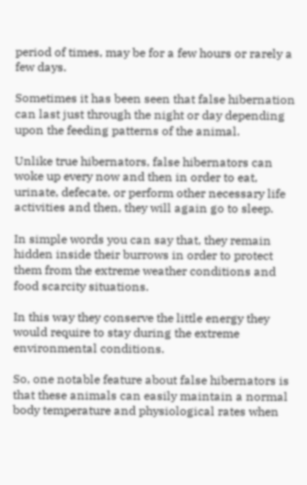period of times, may be for a few hours or rarely a few days.

Sometimes it has been seen that false hibernation can last just through the night or day depending upon the feeding patterns of the animal.

Unlike true hibernators, false hibernators can woke up every now and then in order to eat, urinate, defecate, or perform other necessary life activities and then, they will again go to sleep.

In simple words you can say that, they remain hidden inside their burrows in order to protect them from the extreme weather conditions and food scarcity situations.

In this way they conserve the little energy they would require to stay during the extreme environmental conditions.

So, one notable feature about false hibernators is that these animals can easily maintain a normal body temperature and physiological rates when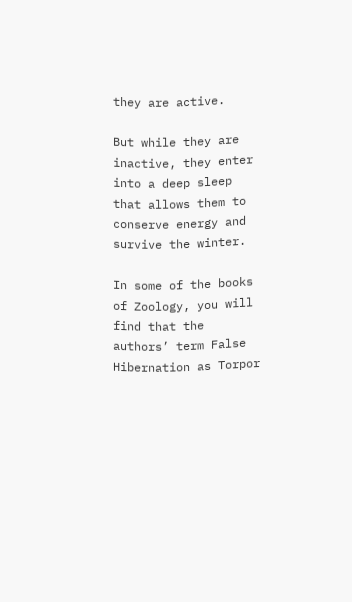they are active.

But while they are inactive, they enter into a deep sleep that allows them to conserve energy and survive the winter.

In some of the books of Zoology, you will find that the authors’ term False Hibernation as Torpor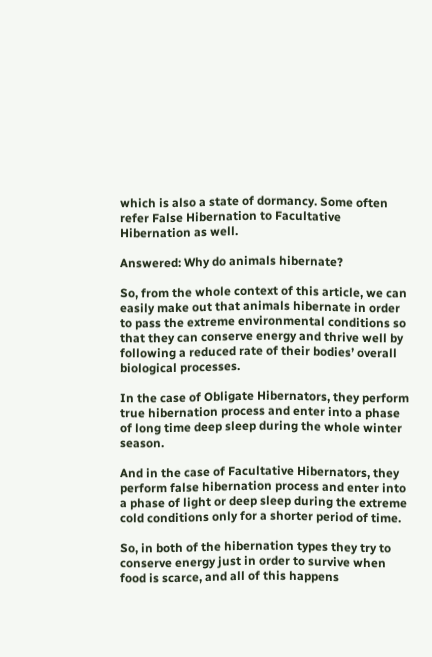which is also a state of dormancy. Some often refer False Hibernation to Facultative Hibernation as well.

Answered: Why do animals hibernate?

So, from the whole context of this article, we can easily make out that animals hibernate in order to pass the extreme environmental conditions so that they can conserve energy and thrive well by following a reduced rate of their bodies’ overall biological processes.

In the case of Obligate Hibernators, they perform true hibernation process and enter into a phase of long time deep sleep during the whole winter season.

And in the case of Facultative Hibernators, they perform false hibernation process and enter into a phase of light or deep sleep during the extreme cold conditions only for a shorter period of time.

So, in both of the hibernation types they try to conserve energy just in order to survive when food is scarce, and all of this happens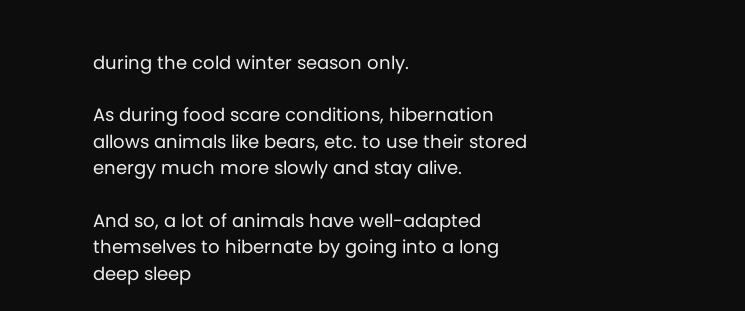during the cold winter season only.

As during food scare conditions, hibernation allows animals like bears, etc. to use their stored energy much more slowly and stay alive.

And so, a lot of animals have well-adapted themselves to hibernate by going into a long deep sleep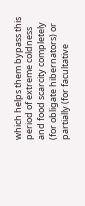which helps them bypass this period of extreme coldness and food scarcity completely (for obligate hibernators) or partially (for facultative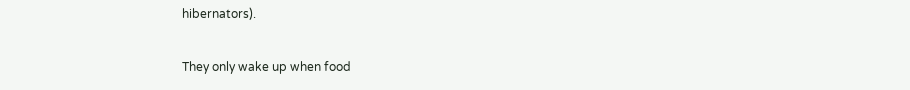hibernators).

They only wake up when food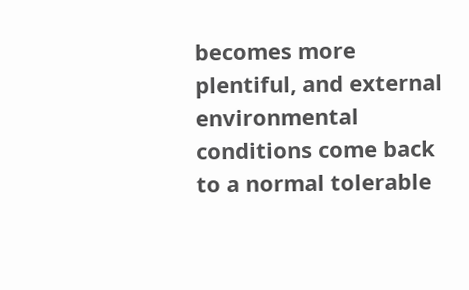becomes more plentiful, and external environmental conditions come back to a normal tolerable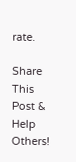rate.

Share This Post & Help Others!